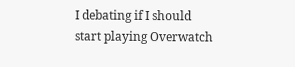I debating if I should start playing Overwatch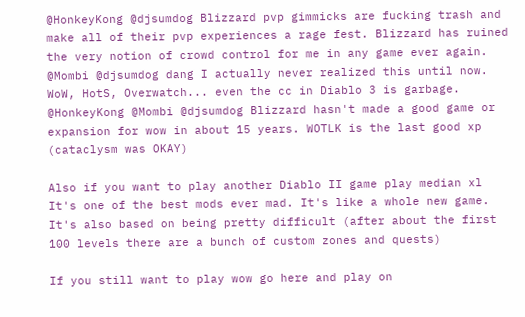@HonkeyKong @djsumdog Blizzard pvp gimmicks are fucking trash and make all of their pvp experiences a rage fest. Blizzard has ruined the very notion of crowd control for me in any game ever again.
@Mombi @djsumdog dang I actually never realized this until now. WoW, HotS, Overwatch... even the cc in Diablo 3 is garbage.
@HonkeyKong @Mombi @djsumdog Blizzard hasn't made a good game or expansion for wow in about 15 years. WOTLK is the last good xp (cataclysm was OKAY)

Also if you want to play another Diablo II game play median xl
It's one of the best mods ever mad. It's like a whole new game. It's also based on being pretty difficult (after about the first 100 levels there are a bunch of custom zones and quests)

If you still want to play wow go here and play on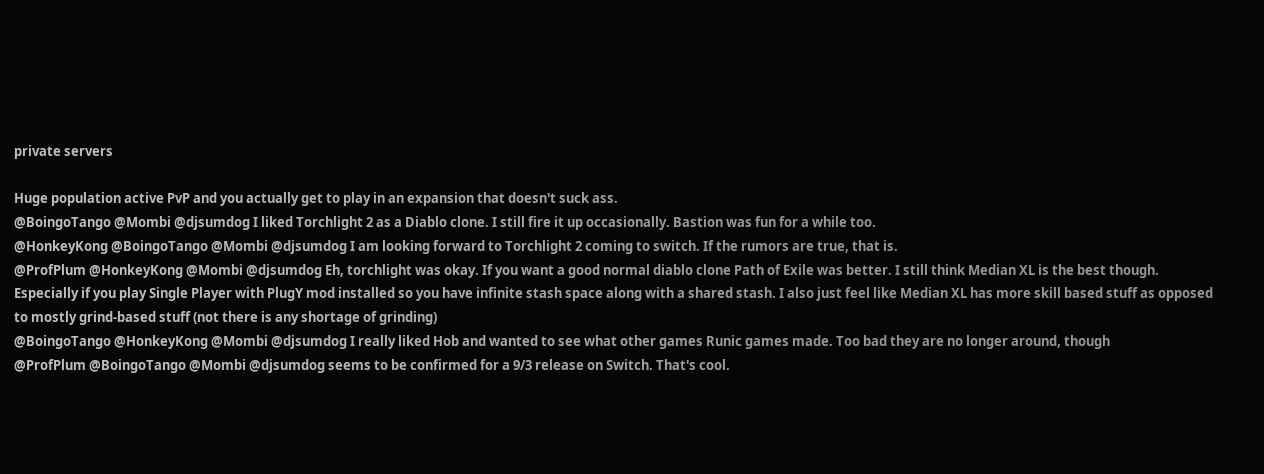private servers

Huge population active PvP and you actually get to play in an expansion that doesn't suck ass.
@BoingoTango @Mombi @djsumdog I liked Torchlight 2 as a Diablo clone. I still fire it up occasionally. Bastion was fun for a while too.
@HonkeyKong @BoingoTango @Mombi @djsumdog I am looking forward to Torchlight 2 coming to switch. If the rumors are true, that is.
@ProfPlum @HonkeyKong @Mombi @djsumdog Eh, torchlight was okay. If you want a good normal diablo clone Path of Exile was better. I still think Median XL is the best though. Especially if you play Single Player with PlugY mod installed so you have infinite stash space along with a shared stash. I also just feel like Median XL has more skill based stuff as opposed to mostly grind-based stuff (not there is any shortage of grinding)
@BoingoTango @HonkeyKong @Mombi @djsumdog I really liked Hob and wanted to see what other games Runic games made. Too bad they are no longer around, though
@ProfPlum @BoingoTango @Mombi @djsumdog seems to be confirmed for a 9/3 release on Switch. That's cool.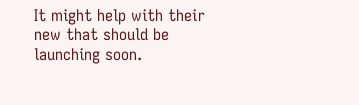It might help with their new that should be launching soon.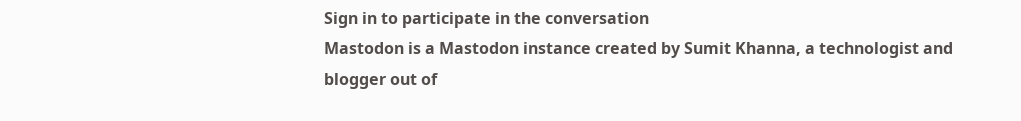Sign in to participate in the conversation
Mastodon is a Mastodon instance created by Sumit Khanna, a technologist and blogger out of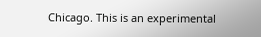Chicago. This is an experimental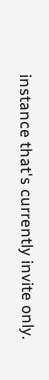instance that's currently invite only.